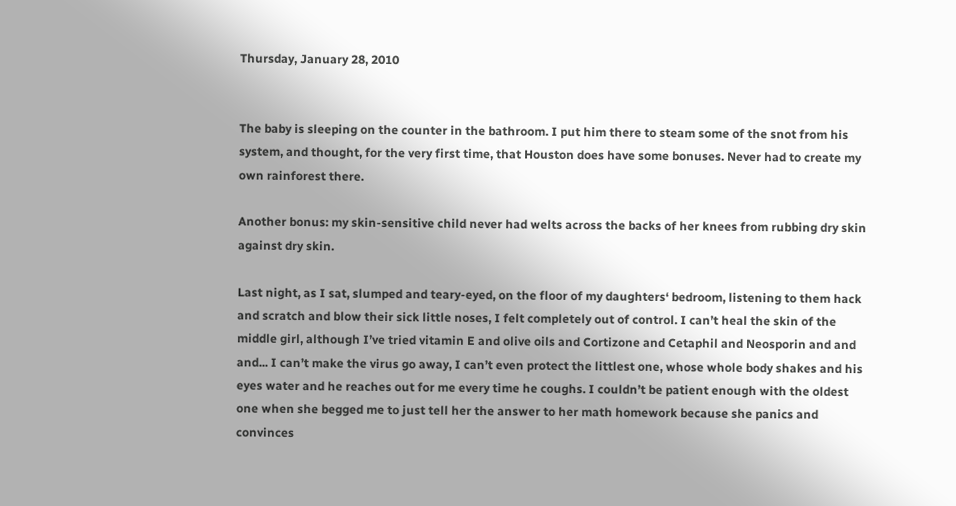Thursday, January 28, 2010


The baby is sleeping on the counter in the bathroom. I put him there to steam some of the snot from his system, and thought, for the very first time, that Houston does have some bonuses. Never had to create my own rainforest there.

Another bonus: my skin-sensitive child never had welts across the backs of her knees from rubbing dry skin against dry skin.

Last night, as I sat, slumped and teary-eyed, on the floor of my daughters‘ bedroom, listening to them hack and scratch and blow their sick little noses, I felt completely out of control. I can’t heal the skin of the middle girl, although I’ve tried vitamin E and olive oils and Cortizone and Cetaphil and Neosporin and and and... I can’t make the virus go away, I can’t even protect the littlest one, whose whole body shakes and his eyes water and he reaches out for me every time he coughs. I couldn’t be patient enough with the oldest one when she begged me to just tell her the answer to her math homework because she panics and convinces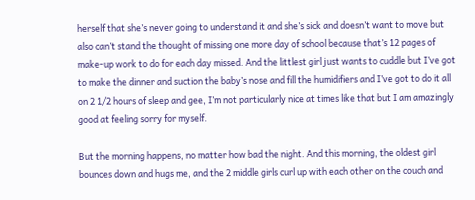herself that she’s never going to understand it and she’s sick and doesn’t want to move but also can’t stand the thought of missing one more day of school because that’s 12 pages of make-up work to do for each day missed. And the littlest girl just wants to cuddle but I’ve got to make the dinner and suction the baby’s nose and fill the humidifiers and I’ve got to do it all on 2 1/2 hours of sleep and gee, I’m not particularly nice at times like that but I am amazingly good at feeling sorry for myself.

But the morning happens, no matter how bad the night. And this morning, the oldest girl bounces down and hugs me, and the 2 middle girls curl up with each other on the couch and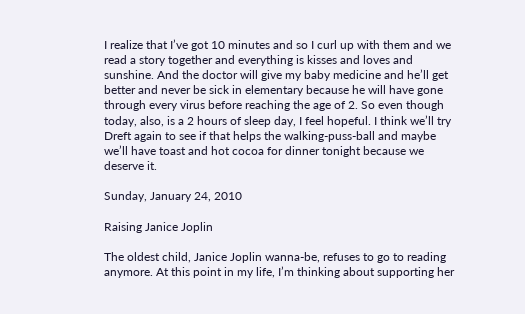I realize that I’ve got 10 minutes and so I curl up with them and we read a story together and everything is kisses and loves and sunshine. And the doctor will give my baby medicine and he’ll get better and never be sick in elementary because he will have gone through every virus before reaching the age of 2. So even though today, also, is a 2 hours of sleep day, I feel hopeful. I think we’ll try Dreft again to see if that helps the walking-puss-ball and maybe we’ll have toast and hot cocoa for dinner tonight because we deserve it.

Sunday, January 24, 2010

Raising Janice Joplin

The oldest child, Janice Joplin wanna-be, refuses to go to reading anymore. At this point in my life, I’m thinking about supporting her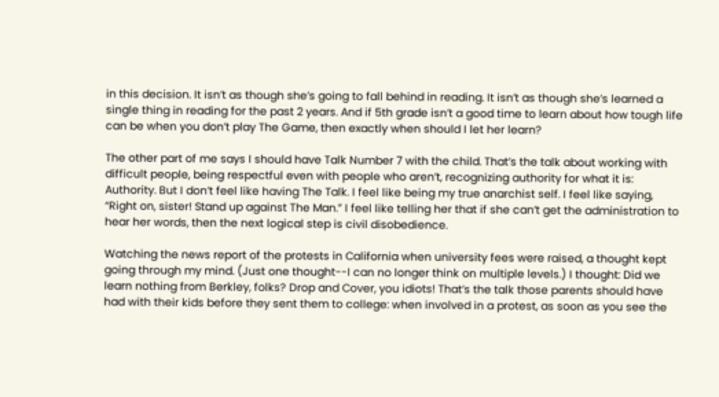in this decision. It isn’t as though she’s going to fall behind in reading. It isn’t as though she’s learned a single thing in reading for the past 2 years. And if 5th grade isn’t a good time to learn about how tough life can be when you don’t play The Game, then exactly when should I let her learn?

The other part of me says I should have Talk Number 7 with the child. That’s the talk about working with difficult people, being respectful even with people who aren’t, recognizing authority for what it is: Authority. But I don’t feel like having The Talk. I feel like being my true anarchist self. I feel like saying, “Right on, sister! Stand up against The Man.” I feel like telling her that if she can’t get the administration to hear her words, then the next logical step is civil disobedience.

Watching the news report of the protests in California when university fees were raised, a thought kept going through my mind. (Just one thought--I can no longer think on multiple levels.) I thought: Did we learn nothing from Berkley, folks? Drop and Cover, you idiots! That’s the talk those parents should have had with their kids before they sent them to college: when involved in a protest, as soon as you see the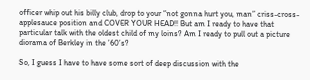officer whip out his billy club, drop to your “not gonna hurt you, man” criss-cross-applesauce position and COVER YOUR HEAD!! But am I ready to have that particular talk with the oldest child of my loins? Am I ready to pull out a picture diorama of Berkley in the ’60’s?

So, I guess I have to have some sort of deep discussion with the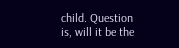child. Question is, will it be the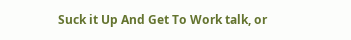Suck it Up And Get To Work talk, or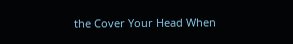the Cover Your Head When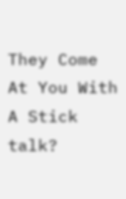They Come At You With A Stick talk?